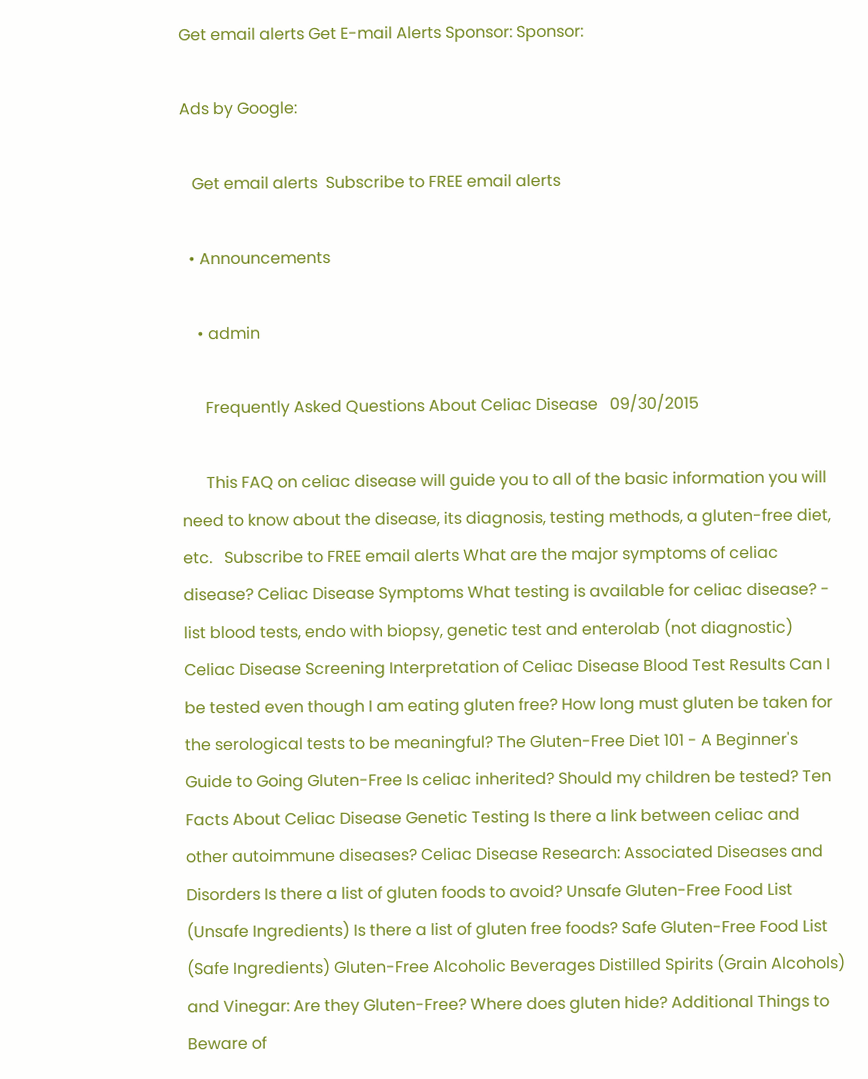Get email alerts Get E-mail Alerts Sponsor: Sponsor:

Ads by Google:

   Get email alerts  Subscribe to FREE email alerts

  • Announcements

    • admin

      Frequently Asked Questions About Celiac Disease   09/30/2015

      This FAQ on celiac disease will guide you to all of the basic information you will need to know about the disease, its diagnosis, testing methods, a gluten-free diet, etc.   Subscribe to FREE email alerts What are the major symptoms of celiac disease? Celiac Disease Symptoms What testing is available for celiac disease? - list blood tests, endo with biopsy, genetic test and enterolab (not diagnostic) Celiac Disease Screening Interpretation of Celiac Disease Blood Test Results Can I be tested even though I am eating gluten free? How long must gluten be taken for the serological tests to be meaningful? The Gluten-Free Diet 101 - A Beginner's Guide to Going Gluten-Free Is celiac inherited? Should my children be tested? Ten Facts About Celiac Disease Genetic Testing Is there a link between celiac and other autoimmune diseases? Celiac Disease Research: Associated Diseases and Disorders Is there a list of gluten foods to avoid? Unsafe Gluten-Free Food List (Unsafe Ingredients) Is there a list of gluten free foods? Safe Gluten-Free Food List (Safe Ingredients) Gluten-Free Alcoholic Beverages Distilled Spirits (Grain Alcohols) and Vinegar: Are they Gluten-Free? Where does gluten hide? Additional Things to Beware of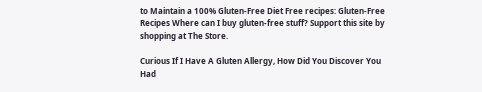to Maintain a 100% Gluten-Free Diet Free recipes: Gluten-Free Recipes Where can I buy gluten-free stuff? Support this site by shopping at The Store.

Curious If I Have A Gluten Allergy, How Did You Discover You Had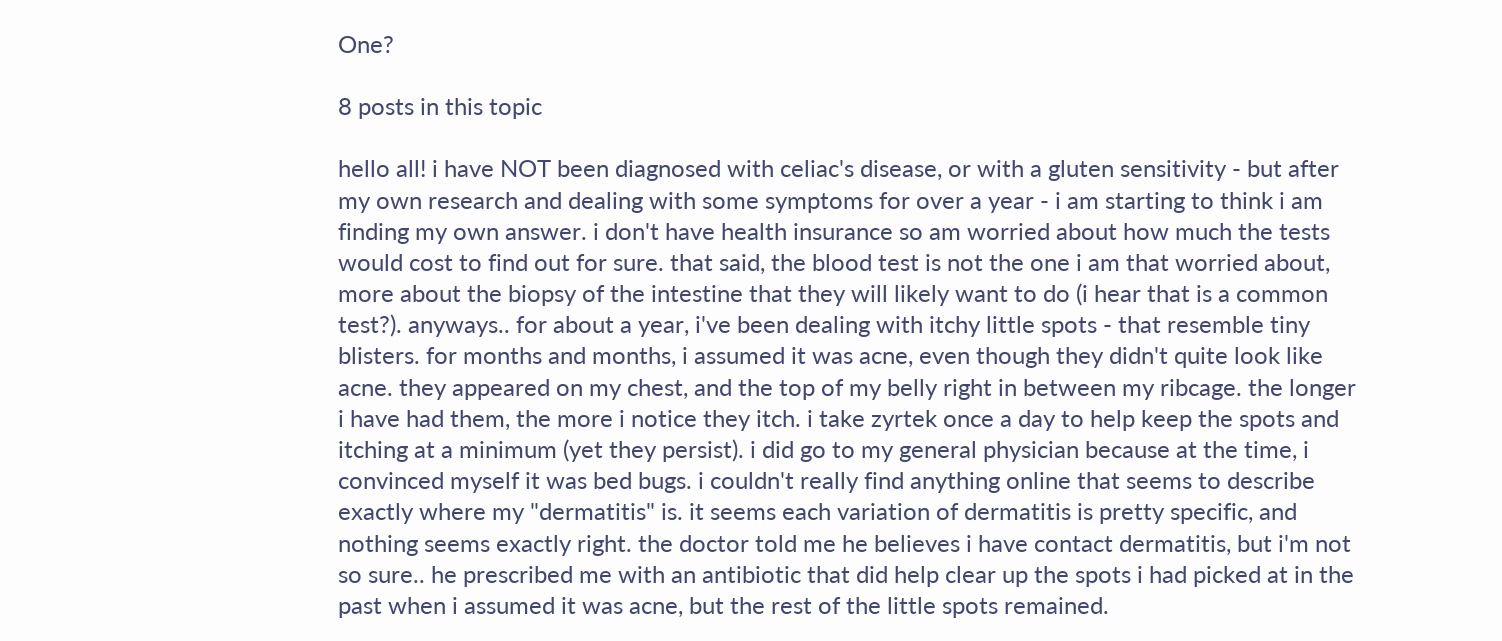One?

8 posts in this topic

hello all! i have NOT been diagnosed with celiac's disease, or with a gluten sensitivity - but after my own research and dealing with some symptoms for over a year - i am starting to think i am finding my own answer. i don't have health insurance so am worried about how much the tests would cost to find out for sure. that said, the blood test is not the one i am that worried about, more about the biopsy of the intestine that they will likely want to do (i hear that is a common test?). anyways.. for about a year, i've been dealing with itchy little spots - that resemble tiny blisters. for months and months, i assumed it was acne, even though they didn't quite look like acne. they appeared on my chest, and the top of my belly right in between my ribcage. the longer i have had them, the more i notice they itch. i take zyrtek once a day to help keep the spots and itching at a minimum (yet they persist). i did go to my general physician because at the time, i convinced myself it was bed bugs. i couldn't really find anything online that seems to describe exactly where my "dermatitis" is. it seems each variation of dermatitis is pretty specific, and nothing seems exactly right. the doctor told me he believes i have contact dermatitis, but i'm not so sure.. he prescribed me with an antibiotic that did help clear up the spots i had picked at in the past when i assumed it was acne, but the rest of the little spots remained.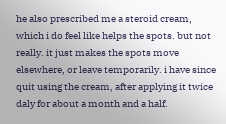he also prescribed me a steroid cream, which i do feel like helps the spots. but not really. it just makes the spots move elsewhere, or leave temporarily. i have since quit using the cream, after applying it twice daly for about a month and a half.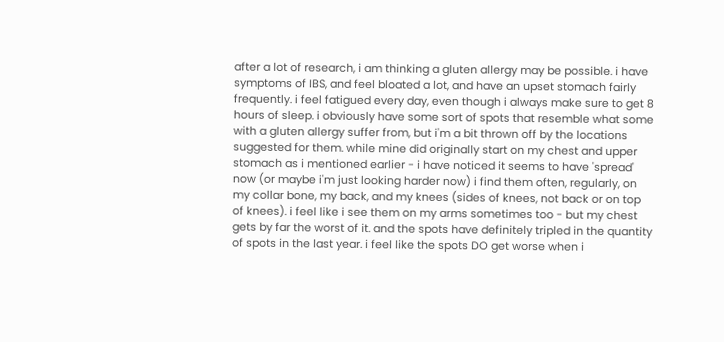after a lot of research, i am thinking a gluten allergy may be possible. i have symptoms of IBS, and feel bloated a lot, and have an upset stomach fairly frequently. i feel fatigued every day, even though i always make sure to get 8 hours of sleep. i obviously have some sort of spots that resemble what some with a gluten allergy suffer from, but i'm a bit thrown off by the locations suggested for them. while mine did originally start on my chest and upper stomach as i mentioned earlier - i have noticed it seems to have 'spread' now (or maybe i'm just looking harder now) i find them often, regularly, on my collar bone, my back, and my knees (sides of knees, not back or on top of knees). i feel like i see them on my arms sometimes too - but my chest gets by far the worst of it. and the spots have definitely tripled in the quantity of spots in the last year. i feel like the spots DO get worse when i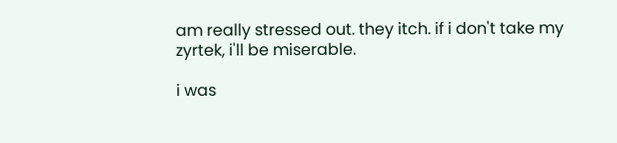am really stressed out. they itch. if i don't take my zyrtek, i'll be miserable.

i was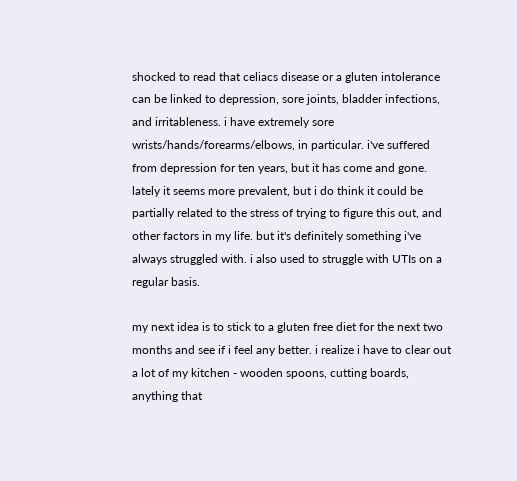shocked to read that celiacs disease or a gluten intolerance can be linked to depression, sore joints, bladder infections, and irritableness. i have extremely sore wrists/hands/forearms/elbows, in particular. i've suffered from depression for ten years, but it has come and gone. lately it seems more prevalent, but i do think it could be partially related to the stress of trying to figure this out, and other factors in my life. but it's definitely something i've always struggled with. i also used to struggle with UTIs on a regular basis.

my next idea is to stick to a gluten free diet for the next two months and see if i feel any better. i realize i have to clear out a lot of my kitchen - wooden spoons, cutting boards, anything that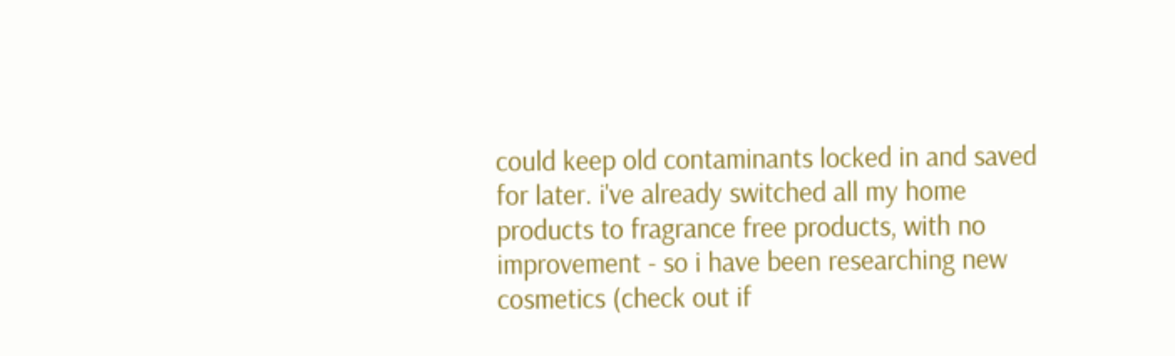could keep old contaminants locked in and saved for later. i've already switched all my home products to fragrance free products, with no improvement - so i have been researching new cosmetics (check out if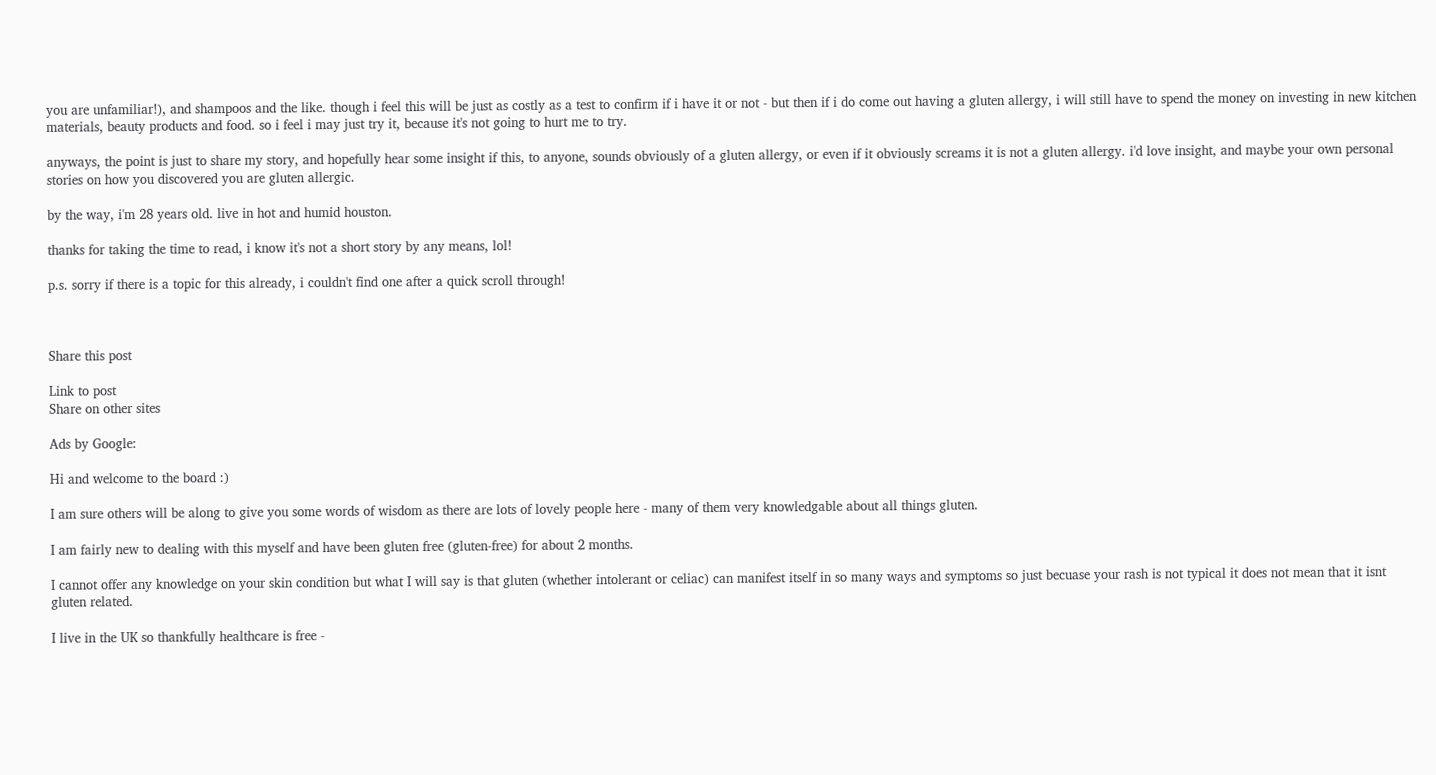you are unfamiliar!), and shampoos and the like. though i feel this will be just as costly as a test to confirm if i have it or not - but then if i do come out having a gluten allergy, i will still have to spend the money on investing in new kitchen materials, beauty products and food. so i feel i may just try it, because it's not going to hurt me to try.

anyways, the point is just to share my story, and hopefully hear some insight if this, to anyone, sounds obviously of a gluten allergy, or even if it obviously screams it is not a gluten allergy. i'd love insight, and maybe your own personal stories on how you discovered you are gluten allergic.

by the way, i'm 28 years old. live in hot and humid houston.

thanks for taking the time to read, i know it's not a short story by any means, lol!

p.s. sorry if there is a topic for this already, i couldn't find one after a quick scroll through!



Share this post

Link to post
Share on other sites

Ads by Google:

Hi and welcome to the board :)

I am sure others will be along to give you some words of wisdom as there are lots of lovely people here - many of them very knowledgable about all things gluten.

I am fairly new to dealing with this myself and have been gluten free (gluten-free) for about 2 months.

I cannot offer any knowledge on your skin condition but what I will say is that gluten (whether intolerant or celiac) can manifest itself in so many ways and symptoms so just becuase your rash is not typical it does not mean that it isnt gluten related.

I live in the UK so thankfully healthcare is free -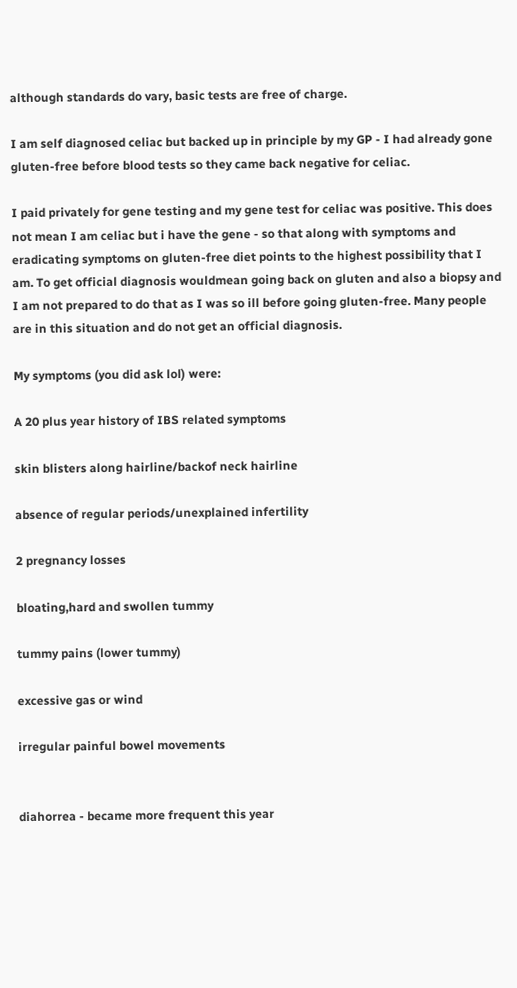although standards do vary, basic tests are free of charge.

I am self diagnosed celiac but backed up in principle by my GP - I had already gone gluten-free before blood tests so they came back negative for celiac.

I paid privately for gene testing and my gene test for celiac was positive. This does not mean I am celiac but i have the gene - so that along with symptoms and eradicating symptoms on gluten-free diet points to the highest possibility that I am. To get official diagnosis wouldmean going back on gluten and also a biopsy and I am not prepared to do that as I was so ill before going gluten-free. Many people are in this situation and do not get an official diagnosis.

My symptoms (you did ask lol) were:

A 20 plus year history of IBS related symptoms

skin blisters along hairline/backof neck hairline

absence of regular periods/unexplained infertility

2 pregnancy losses

bloating,hard and swollen tummy

tummy pains (lower tummy)

excessive gas or wind

irregular painful bowel movements


diahorrea - became more frequent this year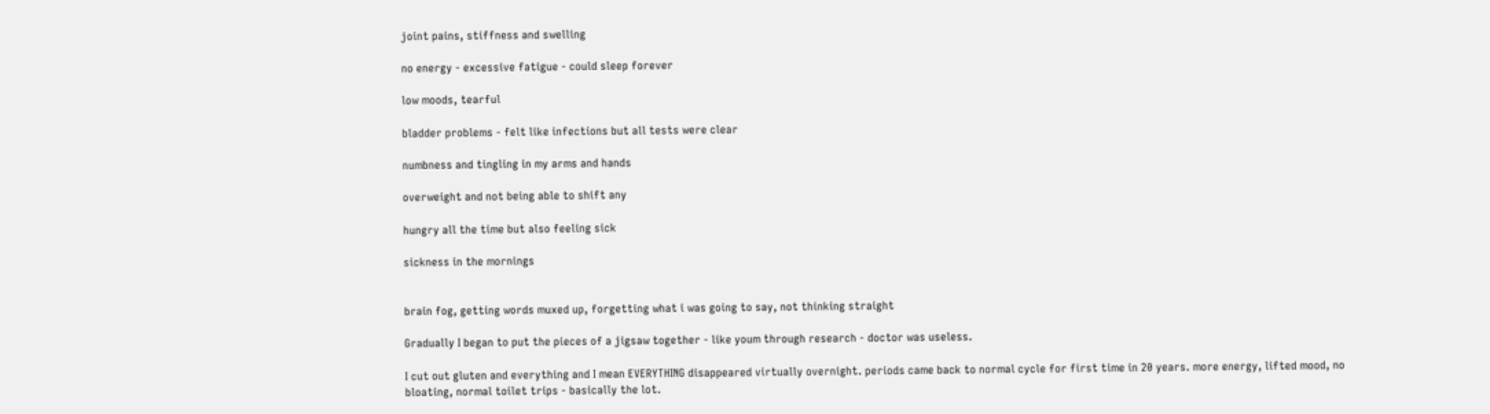joint pains, stiffness and swelling

no energy - excessive fatigue - could sleep forever

low moods, tearful

bladder problems - felt like infections but all tests were clear

numbness and tingling in my arms and hands

overweight and not being able to shift any

hungry all the time but also feeling sick

sickness in the mornings


brain fog, getting words muxed up, forgetting what i was going to say, not thinking straight

Gradually I began to put the pieces of a jigsaw together - like youm through research - doctor was useless.

I cut out gluten and everything and I mean EVERYTHING disappeared virtually overnight. periods came back to normal cycle for first time in 20 years. more energy, lifted mood, no bloating, normal toilet trips - basically the lot.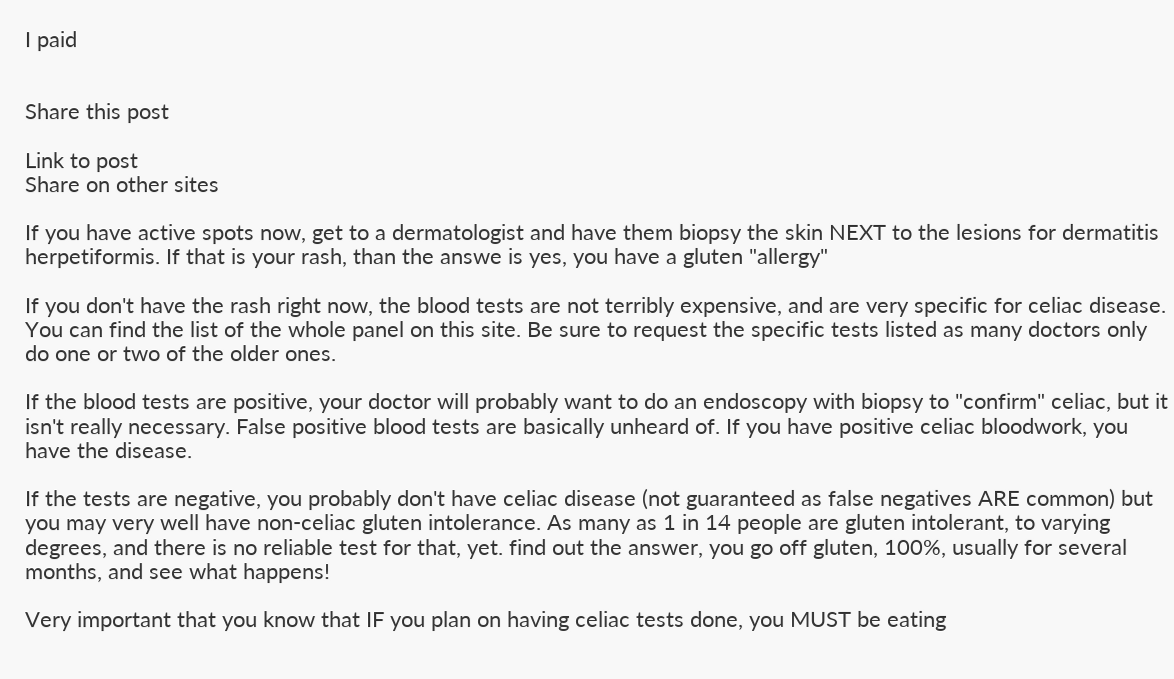I paid


Share this post

Link to post
Share on other sites

If you have active spots now, get to a dermatologist and have them biopsy the skin NEXT to the lesions for dermatitis herpetiformis. If that is your rash, than the answe is yes, you have a gluten "allergy"

If you don't have the rash right now, the blood tests are not terribly expensive, and are very specific for celiac disease. You can find the list of the whole panel on this site. Be sure to request the specific tests listed as many doctors only do one or two of the older ones.

If the blood tests are positive, your doctor will probably want to do an endoscopy with biopsy to "confirm" celiac, but it isn't really necessary. False positive blood tests are basically unheard of. If you have positive celiac bloodwork, you have the disease.

If the tests are negative, you probably don't have celiac disease (not guaranteed as false negatives ARE common) but you may very well have non-celiac gluten intolerance. As many as 1 in 14 people are gluten intolerant, to varying degrees, and there is no reliable test for that, yet. find out the answer, you go off gluten, 100%, usually for several months, and see what happens!

Very important that you know that IF you plan on having celiac tests done, you MUST be eating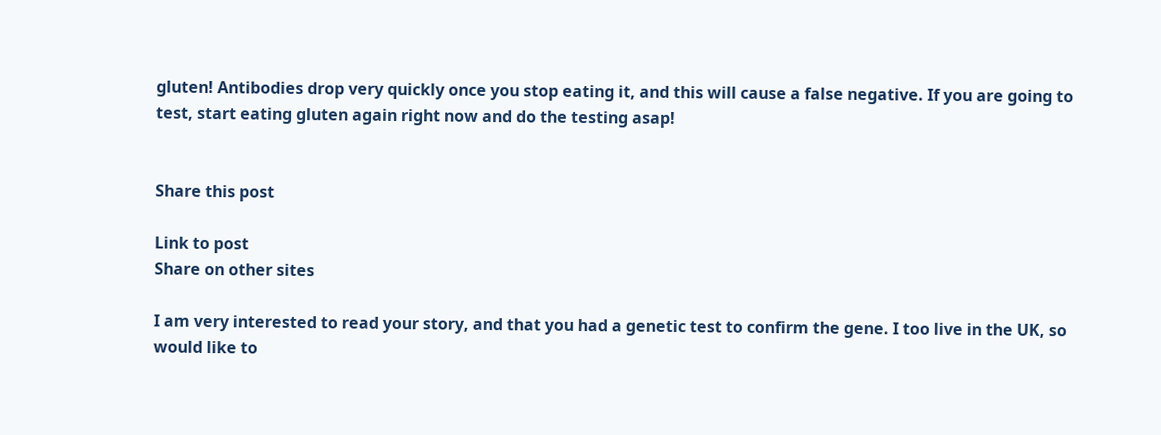gluten! Antibodies drop very quickly once you stop eating it, and this will cause a false negative. If you are going to test, start eating gluten again right now and do the testing asap!


Share this post

Link to post
Share on other sites

I am very interested to read your story, and that you had a genetic test to confirm the gene. I too live in the UK, so would like to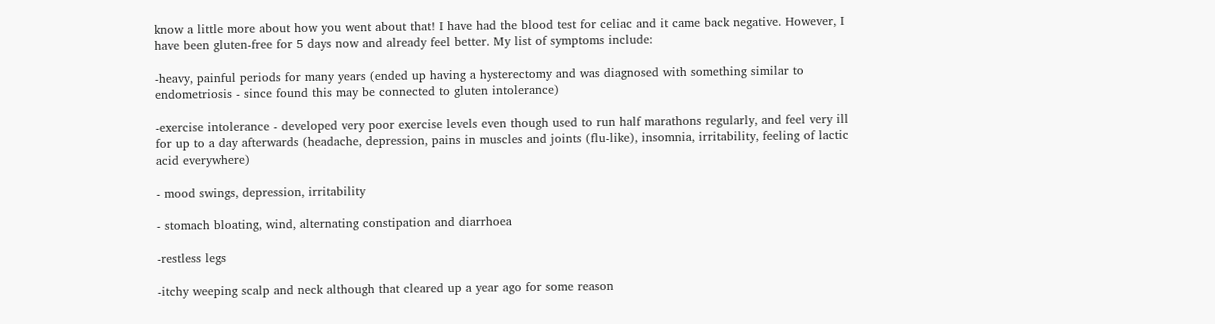know a little more about how you went about that! I have had the blood test for celiac and it came back negative. However, I have been gluten-free for 5 days now and already feel better. My list of symptoms include:

-heavy, painful periods for many years (ended up having a hysterectomy and was diagnosed with something similar to endometriosis - since found this may be connected to gluten intolerance)

-exercise intolerance - developed very poor exercise levels even though used to run half marathons regularly, and feel very ill for up to a day afterwards (headache, depression, pains in muscles and joints (flu-like), insomnia, irritability, feeling of lactic acid everywhere)

- mood swings, depression, irritability

- stomach bloating, wind, alternating constipation and diarrhoea

-restless legs

-itchy weeping scalp and neck although that cleared up a year ago for some reason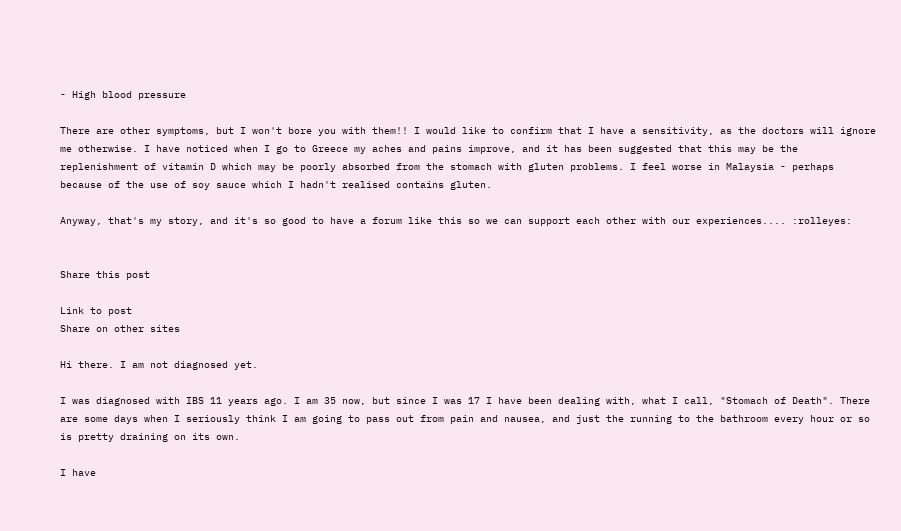- High blood pressure

There are other symptoms, but I won't bore you with them!! I would like to confirm that I have a sensitivity, as the doctors will ignore me otherwise. I have noticed when I go to Greece my aches and pains improve, and it has been suggested that this may be the replenishment of vitamin D which may be poorly absorbed from the stomach with gluten problems. I feel worse in Malaysia - perhaps because of the use of soy sauce which I hadn't realised contains gluten.

Anyway, that's my story, and it's so good to have a forum like this so we can support each other with our experiences.... :rolleyes:


Share this post

Link to post
Share on other sites

Hi there. I am not diagnosed yet.

I was diagnosed with IBS 11 years ago. I am 35 now, but since I was 17 I have been dealing with, what I call, "Stomach of Death". There are some days when I seriously think I am going to pass out from pain and nausea, and just the running to the bathroom every hour or so is pretty draining on its own.

I have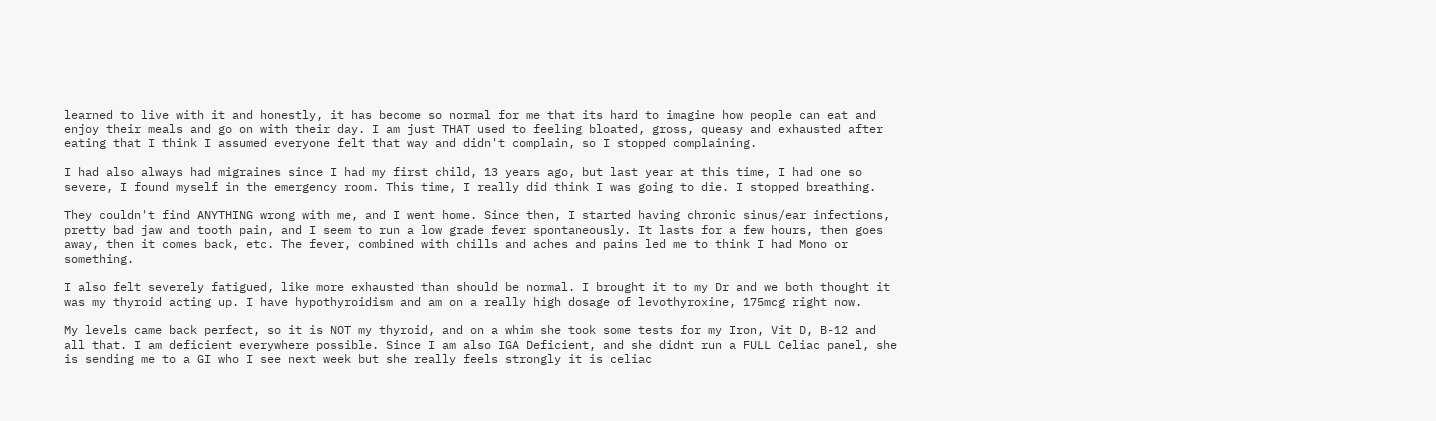learned to live with it and honestly, it has become so normal for me that its hard to imagine how people can eat and enjoy their meals and go on with their day. I am just THAT used to feeling bloated, gross, queasy and exhausted after eating that I think I assumed everyone felt that way and didn't complain, so I stopped complaining.

I had also always had migraines since I had my first child, 13 years ago, but last year at this time, I had one so severe, I found myself in the emergency room. This time, I really did think I was going to die. I stopped breathing.

They couldn't find ANYTHING wrong with me, and I went home. Since then, I started having chronic sinus/ear infections, pretty bad jaw and tooth pain, and I seem to run a low grade fever spontaneously. It lasts for a few hours, then goes away, then it comes back, etc. The fever, combined with chills and aches and pains led me to think I had Mono or something.

I also felt severely fatigued, like more exhausted than should be normal. I brought it to my Dr and we both thought it was my thyroid acting up. I have hypothyroidism and am on a really high dosage of levothyroxine, 175mcg right now.

My levels came back perfect, so it is NOT my thyroid, and on a whim she took some tests for my Iron, Vit D, B-12 and all that. I am deficient everywhere possible. Since I am also IGA Deficient, and she didnt run a FULL Celiac panel, she is sending me to a GI who I see next week but she really feels strongly it is celiac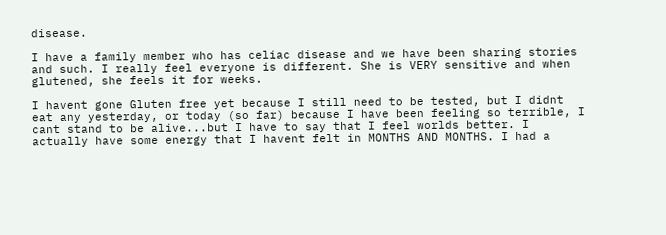disease.

I have a family member who has celiac disease and we have been sharing stories and such. I really feel everyone is different. She is VERY sensitive and when glutened, she feels it for weeks.

I havent gone Gluten free yet because I still need to be tested, but I didnt eat any yesterday, or today (so far) because I have been feeling so terrible, I cant stand to be alive...but I have to say that I feel worlds better. I actually have some energy that I havent felt in MONTHS AND MONTHS. I had a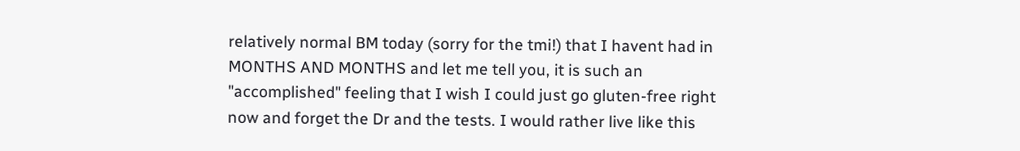relatively normal BM today (sorry for the tmi!) that I havent had in MONTHS AND MONTHS and let me tell you, it is such an "accomplished" feeling that I wish I could just go gluten-free right now and forget the Dr and the tests. I would rather live like this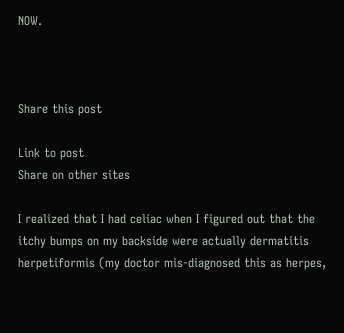NOW.



Share this post

Link to post
Share on other sites

I realized that I had celiac when I figured out that the itchy bumps on my backside were actually dermatitis herpetiformis (my doctor mis-diagnosed this as herpes,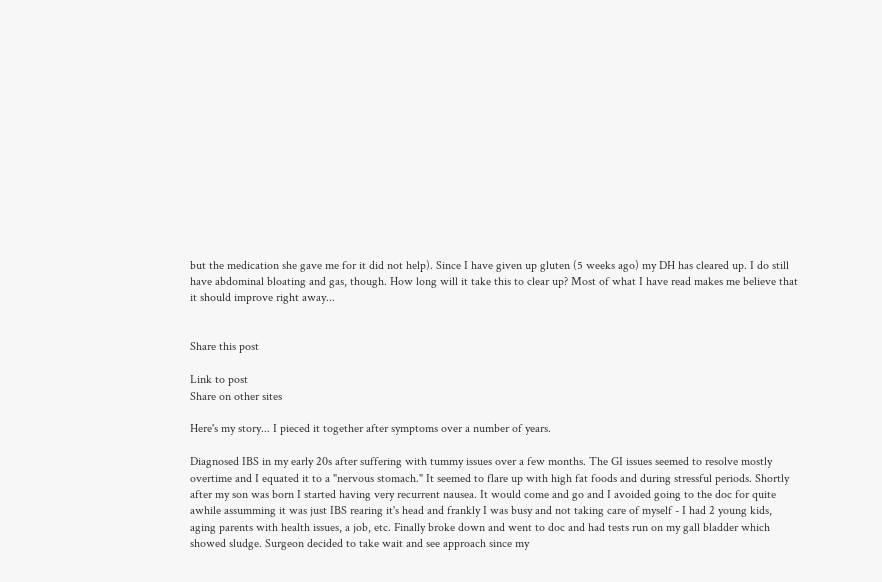but the medication she gave me for it did not help). Since I have given up gluten (5 weeks ago) my DH has cleared up. I do still have abdominal bloating and gas, though. How long will it take this to clear up? Most of what I have read makes me believe that it should improve right away...


Share this post

Link to post
Share on other sites

Here's my story... I pieced it together after symptoms over a number of years.

Diagnosed IBS in my early 20s after suffering with tummy issues over a few months. The GI issues seemed to resolve mostly overtime and I equated it to a "nervous stomach." It seemed to flare up with high fat foods and during stressful periods. Shortly after my son was born I started having very recurrent nausea. It would come and go and I avoided going to the doc for quite awhile assumming it was just IBS rearing it's head and frankly I was busy and not taking care of myself - I had 2 young kids, aging parents with health issues, a job, etc. Finally broke down and went to doc and had tests run on my gall bladder which showed sludge. Surgeon decided to take wait and see approach since my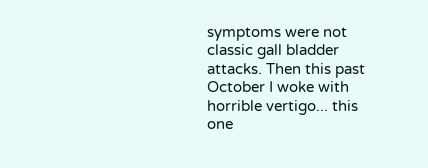symptoms were not classic gall bladder attacks. Then this past October I woke with horrible vertigo... this one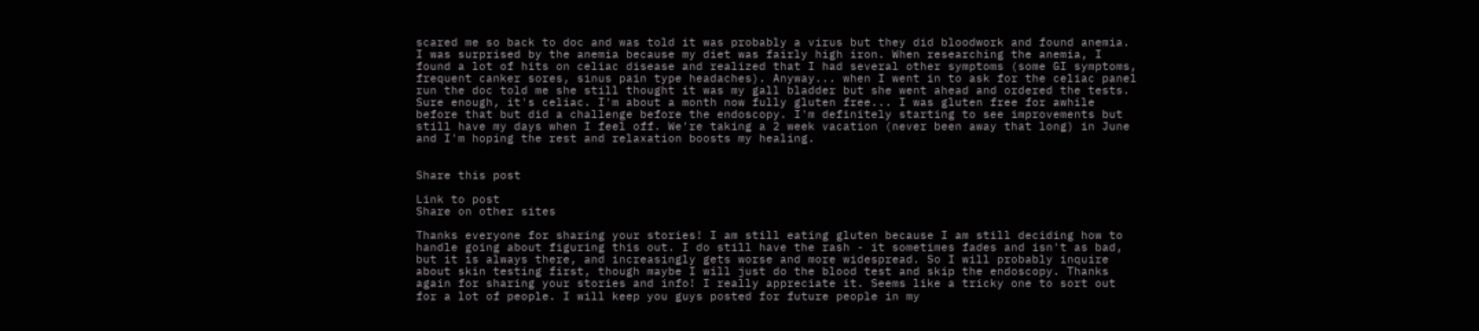scared me so back to doc and was told it was probably a virus but they did bloodwork and found anemia. I was surprised by the anemia because my diet was fairly high iron. When researching the anemia, I found a lot of hits on celiac disease and realized that I had several other symptoms (some GI symptoms, frequent canker sores, sinus pain type headaches). Anyway... when I went in to ask for the celiac panel run the doc told me she still thought it was my gall bladder but she went ahead and ordered the tests. Sure enough, it's celiac. I'm about a month now fully gluten free... I was gluten free for awhile before that but did a challenge before the endoscopy. I'm definitely starting to see improvements but still have my days when I feel off. We're taking a 2 week vacation (never been away that long) in June and I'm hoping the rest and relaxation boosts my healing.


Share this post

Link to post
Share on other sites

Thanks everyone for sharing your stories! I am still eating gluten because I am still deciding how to handle going about figuring this out. I do still have the rash - it sometimes fades and isn't as bad, but it is always there, and increasingly gets worse and more widespread. So I will probably inquire about skin testing first, though maybe I will just do the blood test and skip the endoscopy. Thanks again for sharing your stories and info! I really appreciate it. Seems like a tricky one to sort out for a lot of people. I will keep you guys posted for future people in my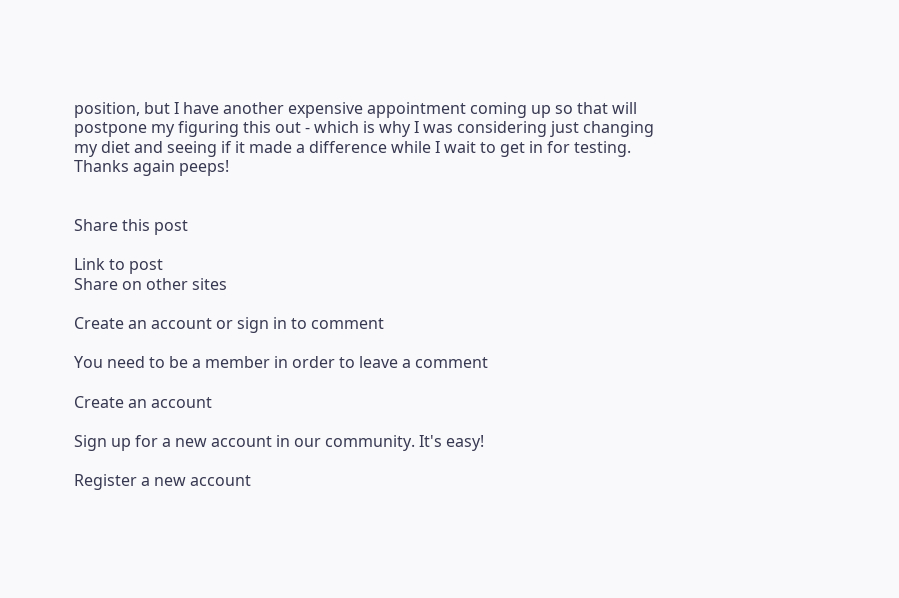position, but I have another expensive appointment coming up so that will postpone my figuring this out - which is why I was considering just changing my diet and seeing if it made a difference while I wait to get in for testing. Thanks again peeps!


Share this post

Link to post
Share on other sites

Create an account or sign in to comment

You need to be a member in order to leave a comment

Create an account

Sign up for a new account in our community. It's easy!

Register a new account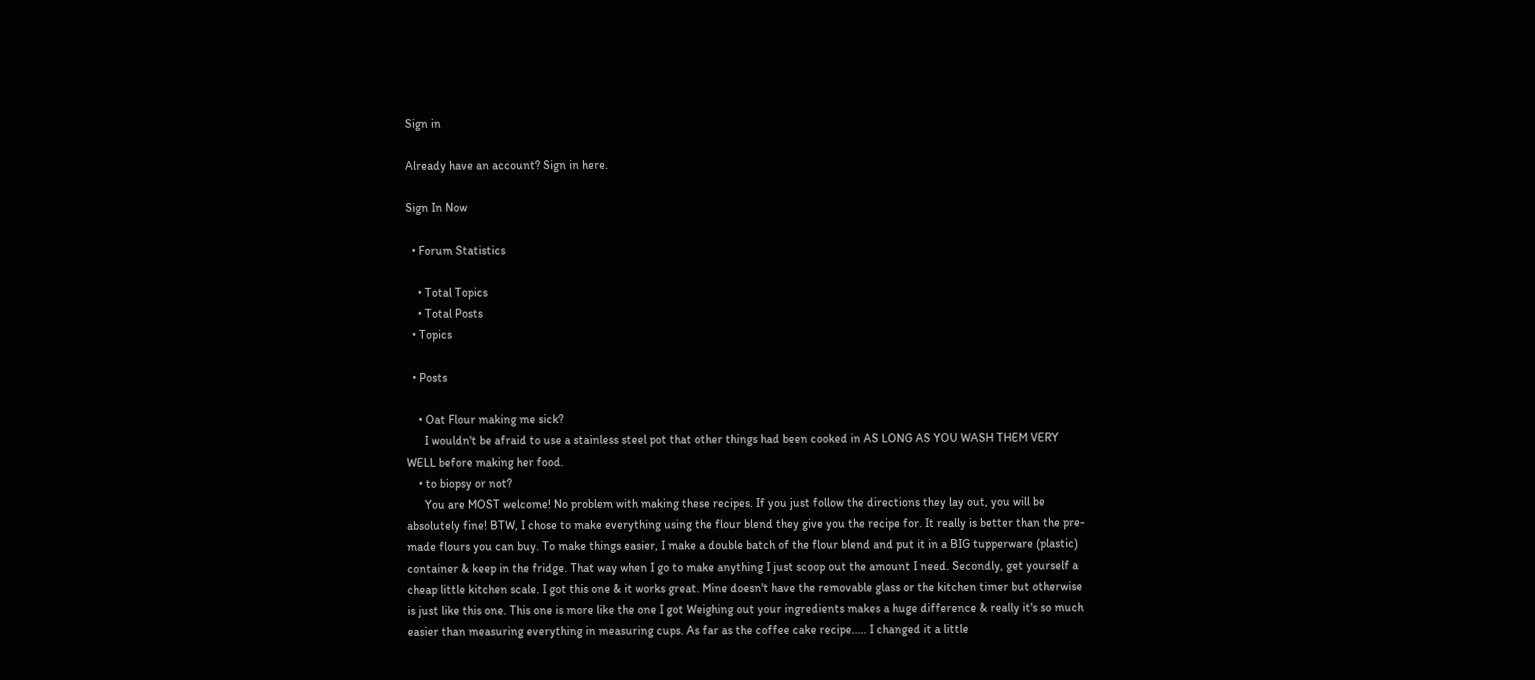Sign in

Already have an account? Sign in here.

Sign In Now

  • Forum Statistics

    • Total Topics
    • Total Posts
  • Topics

  • Posts

    • Oat Flour making me sick?
      I wouldn't be afraid to use a stainless steel pot that other things had been cooked in AS LONG AS YOU WASH THEM VERY WELL before making her food.
    • to biopsy or not?
      You are MOST welcome! No problem with making these recipes. If you just follow the directions they lay out, you will be absolutely fine! BTW, I chose to make everything using the flour blend they give you the recipe for. It really is better than the pre-made flours you can buy. To make things easier, I make a double batch of the flour blend and put it in a BIG tupperware (plastic) container & keep in the fridge. That way when I go to make anything I just scoop out the amount I need. Secondly, get yourself a cheap little kitchen scale. I got this one & it works great. Mine doesn't have the removable glass or the kitchen timer but otherwise is just like this one. This one is more like the one I got Weighing out your ingredients makes a huge difference & really it's so much easier than measuring everything in measuring cups. As far as the coffee cake recipe..... I changed it a little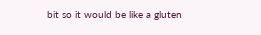bit so it would be like a gluten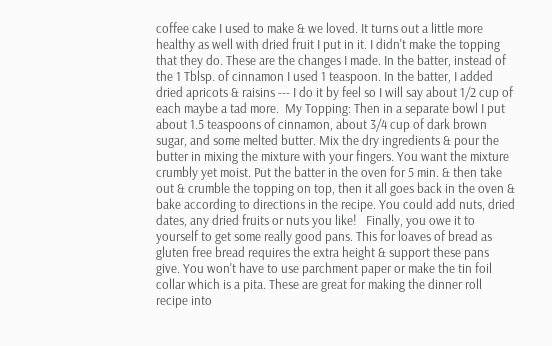coffee cake I used to make & we loved. It turns out a little more healthy as well with dried fruit I put in it. I didn't make the topping that they do. These are the changes I made. In the batter, instead of the 1 Tblsp. of cinnamon I used 1 teaspoon. In the batter, I added dried apricots & raisins --- I do it by feel so I will say about 1/2 cup of each maybe a tad more.  My Topping: Then in a separate bowl I put about 1.5 teaspoons of cinnamon, about 3/4 cup of dark brown sugar, and some melted butter. Mix the dry ingredients & pour the butter in mixing the mixture with your fingers. You want the mixture crumbly yet moist. Put the batter in the oven for 5 min. & then take out & crumble the topping on top, then it all goes back in the oven & bake according to directions in the recipe. You could add nuts, dried dates, any dried fruits or nuts you like!   Finally, you owe it to yourself to get some really good pans. This for loaves of bread as gluten free bread requires the extra height & support these pans give. You won't have to use parchment paper or make the tin foil collar which is a pita. These are great for making the dinner roll recipe into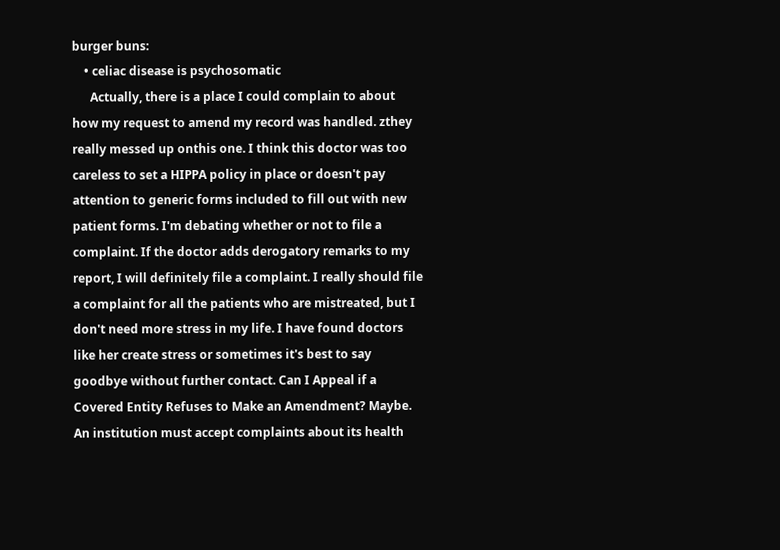burger buns:
    • celiac disease is psychosomatic
      Actually, there is a place I could complain to about how my request to amend my record was handled. zthey really messed up onthis one. I think this doctor was too careless to set a HIPPA policy in place or doesn't pay attention to generic forms included to fill out with new patient forms. I'm debating whether or not to file a complaint. If the doctor adds derogatory remarks to my report, I will definitely file a complaint. I really should file a complaint for all the patients who are mistreated, but I don't need more stress in my life. I have found doctors like her create stress or sometimes it's best to say goodbye without further contact. Can I Appeal if a Covered Entity Refuses to Make an Amendment? Maybe. An institution must accept complaints about its health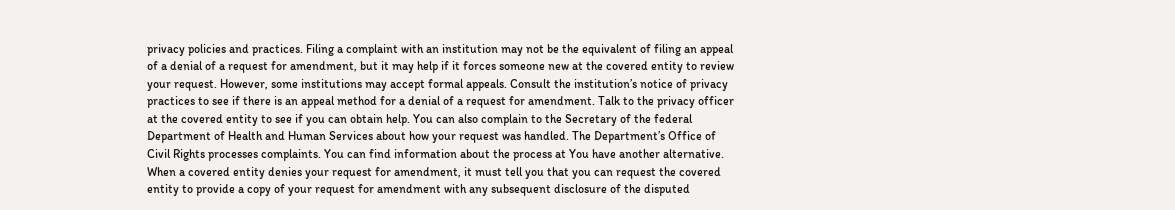privacy policies and practices. Filing a complaint with an institution may not be the equivalent of filing an appeal of a denial of a request for amendment, but it may help if it forces someone new at the covered entity to review your request. However, some institutions may accept formal appeals. Consult the institution’s notice of privacy practices to see if there is an appeal method for a denial of a request for amendment. Talk to the privacy officer at the covered entity to see if you can obtain help. You can also complain to the Secretary of the federal Department of Health and Human Services about how your request was handled. The Department’s Office of Civil Rights processes complaints. You can find information about the process at You have another alternative. When a covered entity denies your request for amendment, it must tell you that you can request the covered entity to provide a copy of your request for amendment with any subsequent disclosure of the disputed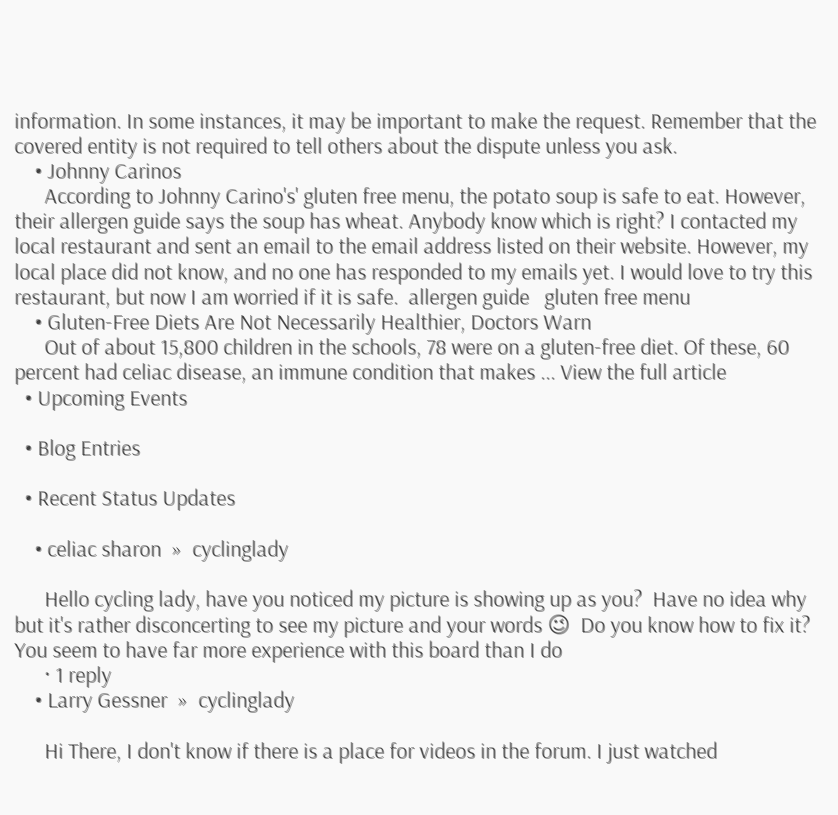information. In some instances, it may be important to make the request. Remember that the covered entity is not required to tell others about the dispute unless you ask.
    • Johnny Carinos
      According to Johnny Carino's' gluten free menu, the potato soup is safe to eat. However, their allergen guide says the soup has wheat. Anybody know which is right? I contacted my local restaurant and sent an email to the email address listed on their website. However, my local place did not know, and no one has responded to my emails yet. I would love to try this restaurant, but now I am worried if it is safe.  allergen guide   gluten free menu
    • Gluten-Free Diets Are Not Necessarily Healthier, Doctors Warn
      Out of about 15,800 children in the schools, 78 were on a gluten-free diet. Of these, 60 percent had celiac disease, an immune condition that makes ... View the full article
  • Upcoming Events

  • Blog Entries

  • Recent Status Updates

    • celiac sharon  »  cyclinglady

      Hello cycling lady, have you noticed my picture is showing up as you?  Have no idea why but it's rather disconcerting to see my picture and your words 😉  Do you know how to fix it?  You seem to have far more experience with this board than I do
      · 1 reply
    • Larry Gessner  »  cyclinglady

      Hi There, I don't know if there is a place for videos in the forum. I just watched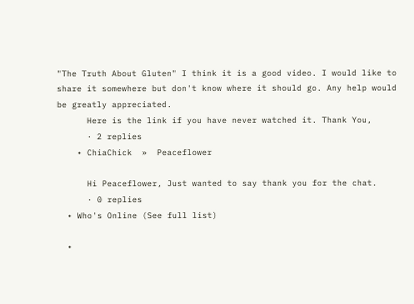"The Truth About Gluten" I think it is a good video. I would like to share it somewhere but don't know where it should go. Any help would be greatly appreciated.
      Here is the link if you have never watched it. Thank You,
      · 2 replies
    • ChiaChick  »  Peaceflower

      Hi Peaceflower, Just wanted to say thank you for the chat.
      · 0 replies
  • Who's Online (See full list)

  •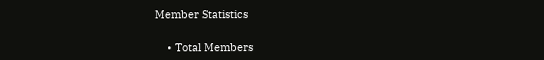Member Statistics

    • Total Members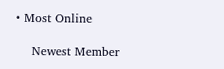• Most Online

    Newest Member